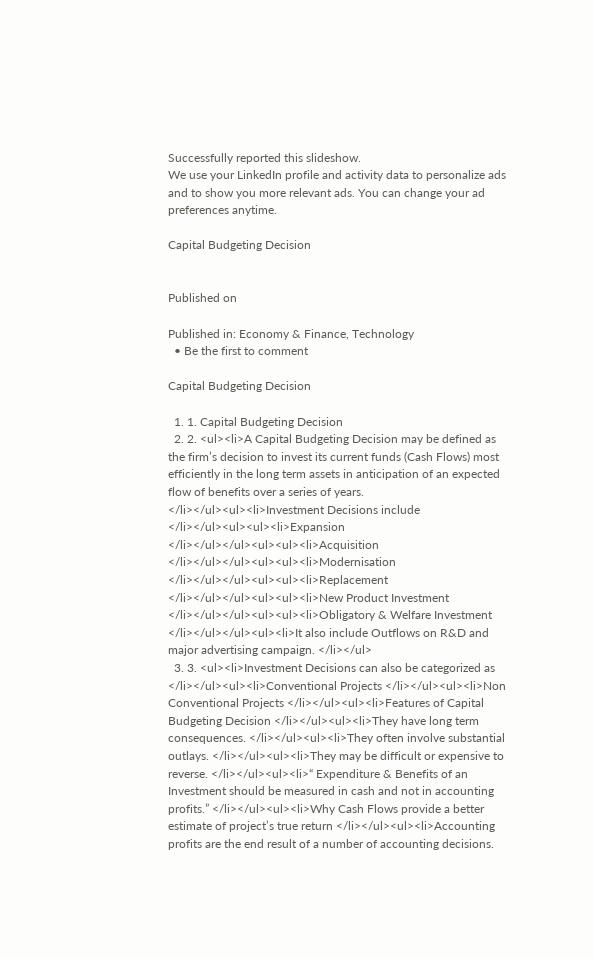Successfully reported this slideshow.
We use your LinkedIn profile and activity data to personalize ads and to show you more relevant ads. You can change your ad preferences anytime.

Capital Budgeting Decision


Published on

Published in: Economy & Finance, Technology
  • Be the first to comment

Capital Budgeting Decision

  1. 1. Capital Budgeting Decision
  2. 2. <ul><li>A Capital Budgeting Decision may be defined as the firm’s decision to invest its current funds (Cash Flows) most efficiently in the long term assets in anticipation of an expected flow of benefits over a series of years. </li></ul><ul><li>Investment Decisions include </li></ul><ul><ul><li>Expansion </li></ul></ul><ul><ul><li>Acquisition </li></ul></ul><ul><ul><li>Modernisation </li></ul></ul><ul><ul><li>Replacement </li></ul></ul><ul><ul><li>New Product Investment </li></ul></ul><ul><ul><li>Obligatory & Welfare Investment </li></ul></ul><ul><li>It also include Outflows on R&D and major advertising campaign. </li></ul>
  3. 3. <ul><li>Investment Decisions can also be categorized as </li></ul><ul><li>Conventional Projects </li></ul><ul><li>Non Conventional Projects </li></ul><ul><li>Features of Capital Budgeting Decision </li></ul><ul><li>They have long term consequences. </li></ul><ul><li>They often involve substantial outlays. </li></ul><ul><li>They may be difficult or expensive to reverse. </li></ul><ul><li>“ Expenditure & Benefits of an Investment should be measured in cash and not in accounting profits.” </li></ul><ul><li>Why Cash Flows provide a better estimate of project’s true return </li></ul><ul><li>Accounting profits are the end result of a number of accounting decisions.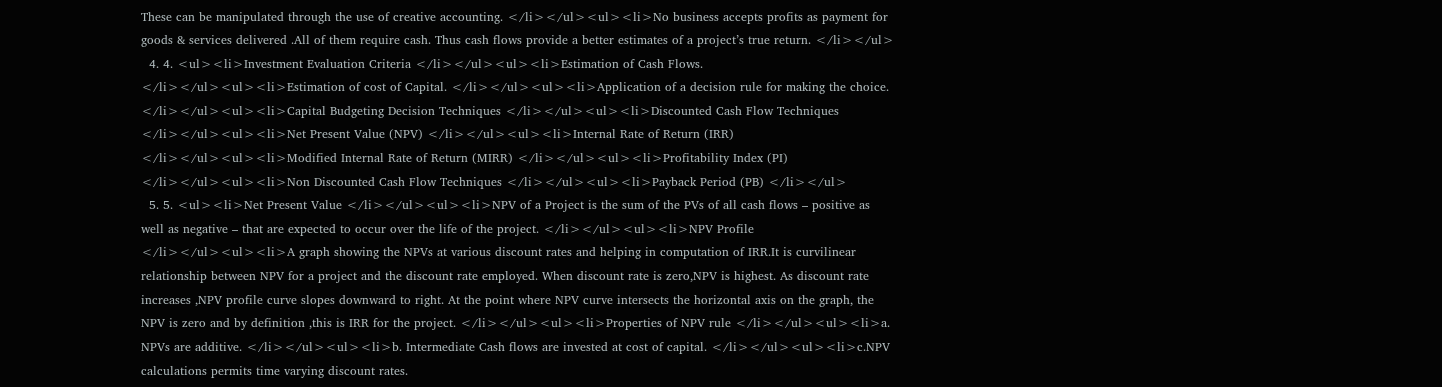These can be manipulated through the use of creative accounting. </li></ul><ul><li>No business accepts profits as payment for goods & services delivered .All of them require cash. Thus cash flows provide a better estimates of a project’s true return. </li></ul>
  4. 4. <ul><li>Investment Evaluation Criteria </li></ul><ul><li>Estimation of Cash Flows. </li></ul><ul><li>Estimation of cost of Capital. </li></ul><ul><li>Application of a decision rule for making the choice. </li></ul><ul><li>Capital Budgeting Decision Techniques </li></ul><ul><li>Discounted Cash Flow Techniques </li></ul><ul><li>Net Present Value (NPV) </li></ul><ul><li>Internal Rate of Return (IRR) </li></ul><ul><li>Modified Internal Rate of Return (MIRR) </li></ul><ul><li>Profitability Index (PI) </li></ul><ul><li>Non Discounted Cash Flow Techniques </li></ul><ul><li>Payback Period (PB) </li></ul>
  5. 5. <ul><li>Net Present Value </li></ul><ul><li>NPV of a Project is the sum of the PVs of all cash flows – positive as well as negative – that are expected to occur over the life of the project. </li></ul><ul><li>NPV Profile </li></ul><ul><li>A graph showing the NPVs at various discount rates and helping in computation of IRR.It is curvilinear relationship between NPV for a project and the discount rate employed. When discount rate is zero,NPV is highest. As discount rate increases ,NPV profile curve slopes downward to right. At the point where NPV curve intersects the horizontal axis on the graph, the NPV is zero and by definition ,this is IRR for the project. </li></ul><ul><li>Properties of NPV rule </li></ul><ul><li>a. NPVs are additive. </li></ul><ul><li>b. Intermediate Cash flows are invested at cost of capital. </li></ul><ul><li>c.NPV calculations permits time varying discount rates.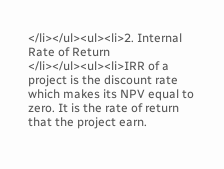</li></ul><ul><li>2. Internal Rate of Return </li></ul><ul><li>IRR of a project is the discount rate which makes its NPV equal to zero. It is the rate of return that the project earn.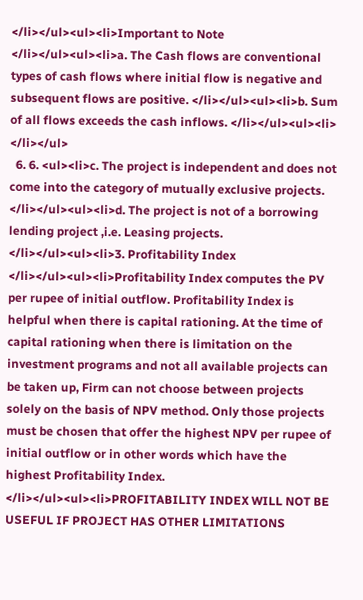</li></ul><ul><li>Important to Note </li></ul><ul><li>a. The Cash flows are conventional types of cash flows where initial flow is negative and subsequent flows are positive. </li></ul><ul><li>b. Sum of all flows exceeds the cash inflows. </li></ul><ul><li> </li></ul>
  6. 6. <ul><li>c. The project is independent and does not come into the category of mutually exclusive projects. </li></ul><ul><li>d. The project is not of a borrowing lending project ,i.e. Leasing projects. </li></ul><ul><li>3. Profitability Index </li></ul><ul><li>Profitability Index computes the PV per rupee of initial outflow. Profitability Index is helpful when there is capital rationing. At the time of capital rationing when there is limitation on the investment programs and not all available projects can be taken up, Firm can not choose between projects solely on the basis of NPV method. Only those projects must be chosen that offer the highest NPV per rupee of initial outflow or in other words which have the highest Profitability Index. </li></ul><ul><li>PROFITABILITY INDEX WILL NOT BE USEFUL IF PROJECT HAS OTHER LIMITATIONS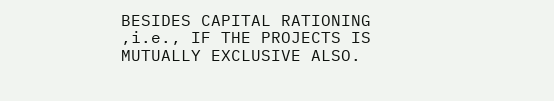BESIDES CAPITAL RATIONING ,i.e., IF THE PROJECTS IS MUTUALLY EXCLUSIVE ALSO.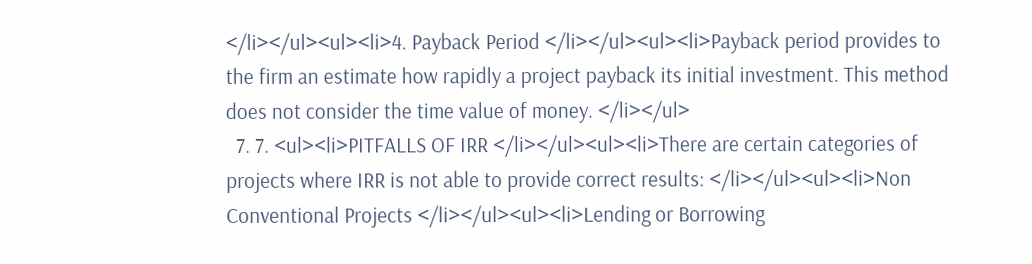</li></ul><ul><li>4. Payback Period </li></ul><ul><li>Payback period provides to the firm an estimate how rapidly a project payback its initial investment. This method does not consider the time value of money. </li></ul>
  7. 7. <ul><li>PITFALLS OF IRR </li></ul><ul><li>There are certain categories of projects where IRR is not able to provide correct results: </li></ul><ul><li>Non Conventional Projects </li></ul><ul><li>Lending or Borrowing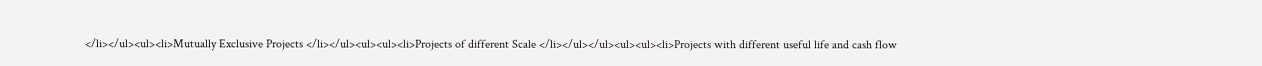</li></ul><ul><li>Mutually Exclusive Projects </li></ul><ul><ul><li>Projects of different Scale </li></ul></ul><ul><ul><li>Projects with different useful life and cash flow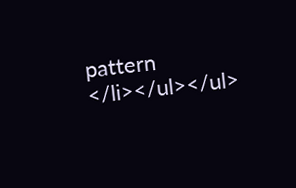pattern </li></ul></ul>